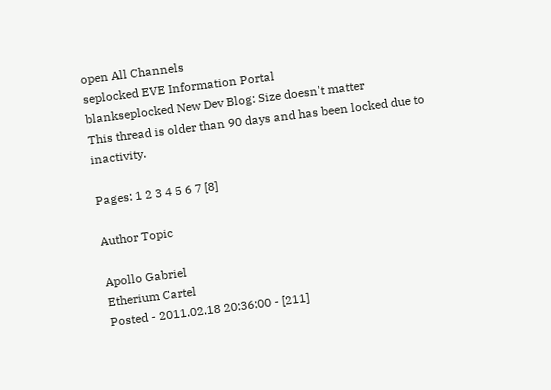open All Channels
seplocked EVE Information Portal
blankseplocked New Dev Blog: Size doesn't matter
This thread is older than 90 days and has been locked due to inactivity.

Pages: 1 2 3 4 5 6 7 [8]

Author Topic

Apollo Gabriel
Etherium Cartel
Posted - 2011.02.18 20:36:00 - [211]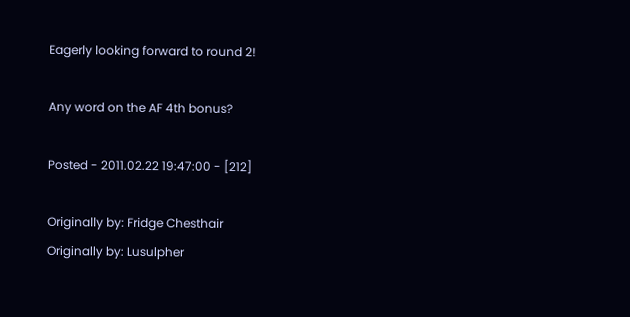Eagerly looking forward to round 2!

Any word on the AF 4th bonus?

Posted - 2011.02.22 19:47:00 - [212]

Originally by: Fridge Chesthair
Originally by: Lusulpher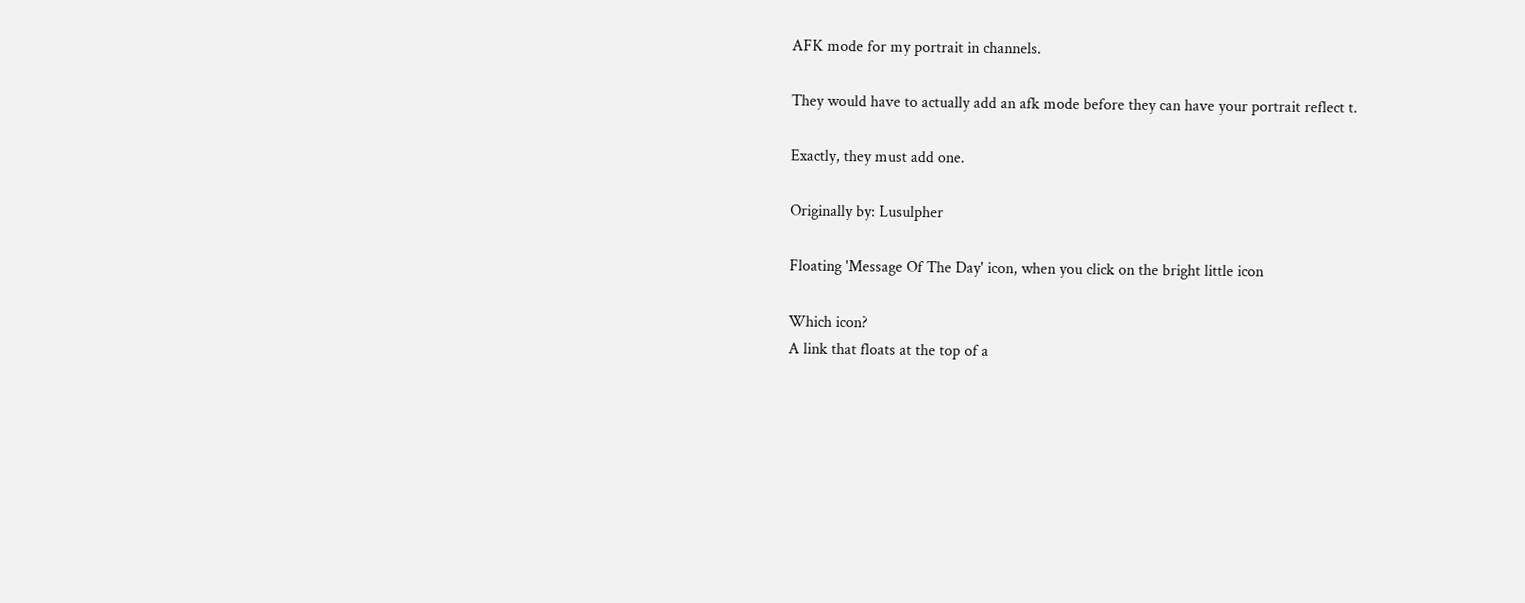AFK mode for my portrait in channels.

They would have to actually add an afk mode before they can have your portrait reflect t.

Exactly, they must add one.

Originally by: Lusulpher

Floating 'Message Of The Day' icon, when you click on the bright little icon

Which icon?
A link that floats at the top of a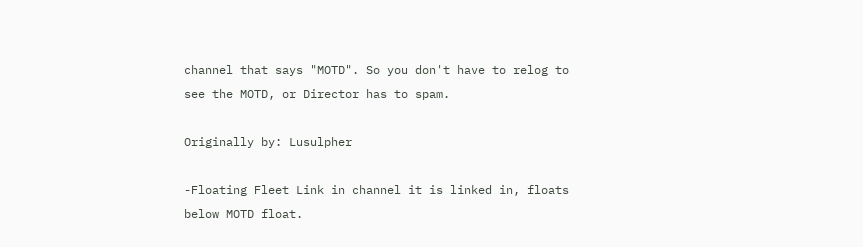channel that says "MOTD". So you don't have to relog to see the MOTD, or Director has to spam.

Originally by: Lusulpher

-Floating Fleet Link in channel it is linked in, floats below MOTD float.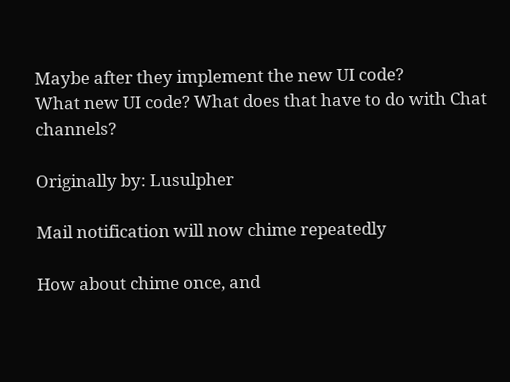Maybe after they implement the new UI code?
What new UI code? What does that have to do with Chat channels?

Originally by: Lusulpher

Mail notification will now chime repeatedly

How about chime once, and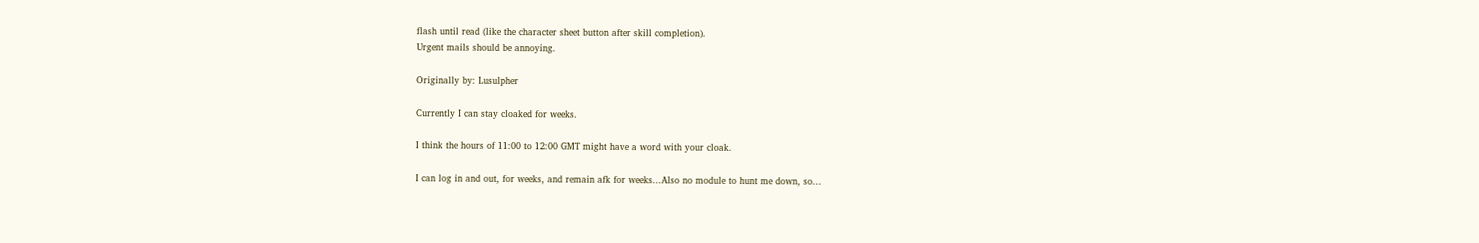flash until read (like the character sheet button after skill completion).
Urgent mails should be annoying.

Originally by: Lusulpher

Currently I can stay cloaked for weeks.

I think the hours of 11:00 to 12:00 GMT might have a word with your cloak.

I can log in and out, for weeks, and remain afk for weeks...Also no module to hunt me down, so...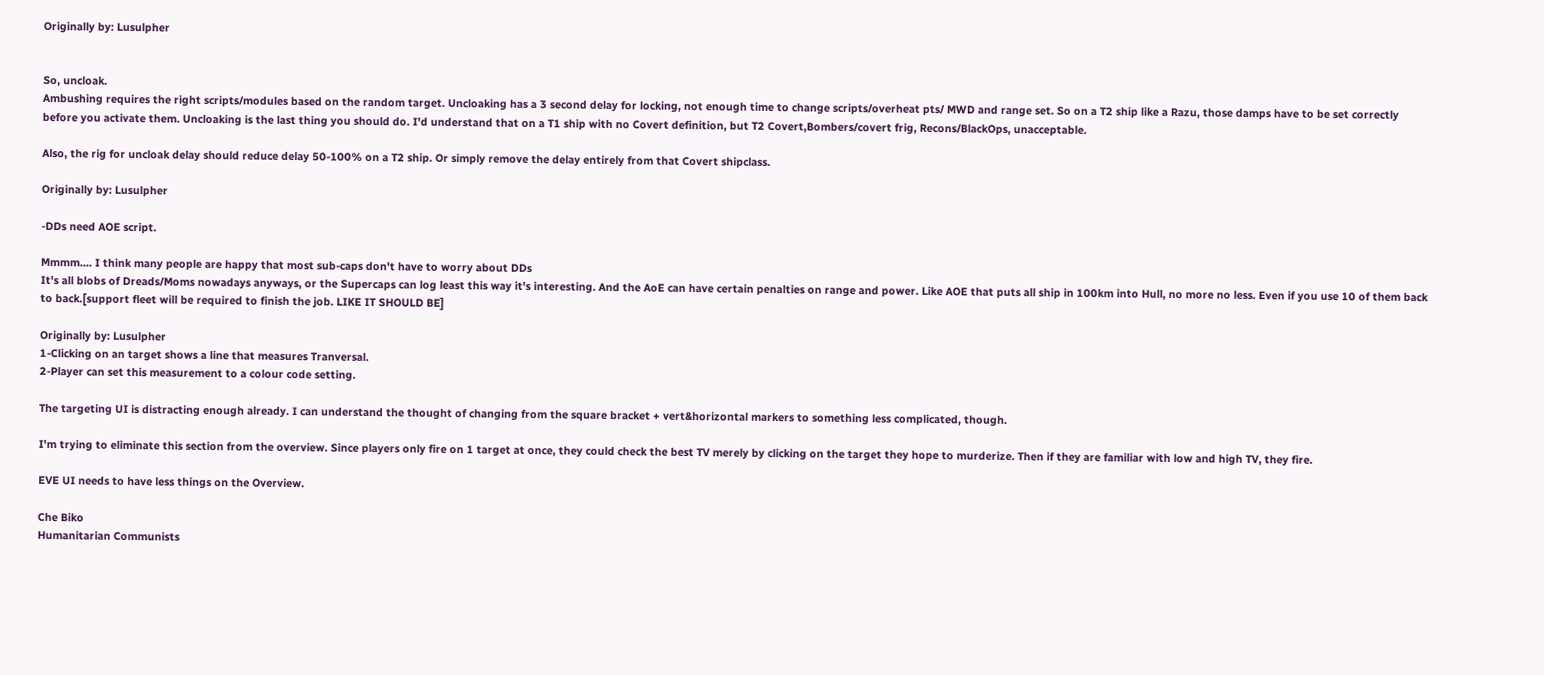Originally by: Lusulpher


So, uncloak.
Ambushing requires the right scripts/modules based on the random target. Uncloaking has a 3 second delay for locking, not enough time to change scripts/overheat pts/ MWD and range set. So on a T2 ship like a Razu, those damps have to be set correctly before you activate them. Uncloaking is the last thing you should do. I'd understand that on a T1 ship with no Covert definition, but T2 Covert,Bombers/covert frig, Recons/BlackOps, unacceptable.

Also, the rig for uncloak delay should reduce delay 50-100% on a T2 ship. Or simply remove the delay entirely from that Covert shipclass.

Originally by: Lusulpher

-DDs need AOE script.

Mmmm.... I think many people are happy that most sub-caps don't have to worry about DDs
It's all blobs of Dreads/Moms nowadays anyways, or the Supercaps can log least this way it's interesting. And the AoE can have certain penalties on range and power. Like AOE that puts all ship in 100km into Hull, no more no less. Even if you use 10 of them back to back.[support fleet will be required to finish the job. LIKE IT SHOULD BE]

Originally by: Lusulpher
1-Clicking on an target shows a line that measures Tranversal.
2-Player can set this measurement to a colour code setting.

The targeting UI is distracting enough already. I can understand the thought of changing from the square bracket + vert&horizontal markers to something less complicated, though.

I'm trying to eliminate this section from the overview. Since players only fire on 1 target at once, they could check the best TV merely by clicking on the target they hope to murderize. Then if they are familiar with low and high TV, they fire.

EVE UI needs to have less things on the Overview.

Che Biko
Humanitarian Communists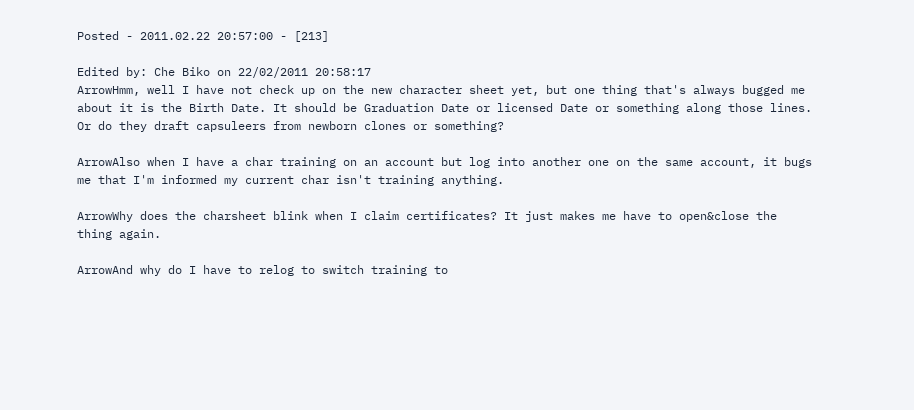Posted - 2011.02.22 20:57:00 - [213]

Edited by: Che Biko on 22/02/2011 20:58:17
ArrowHmm, well I have not check up on the new character sheet yet, but one thing that's always bugged me about it is the Birth Date. It should be Graduation Date or licensed Date or something along those lines. Or do they draft capsuleers from newborn clones or something?

ArrowAlso when I have a char training on an account but log into another one on the same account, it bugs me that I'm informed my current char isn't training anything.

ArrowWhy does the charsheet blink when I claim certificates? It just makes me have to open&close the thing again.

ArrowAnd why do I have to relog to switch training to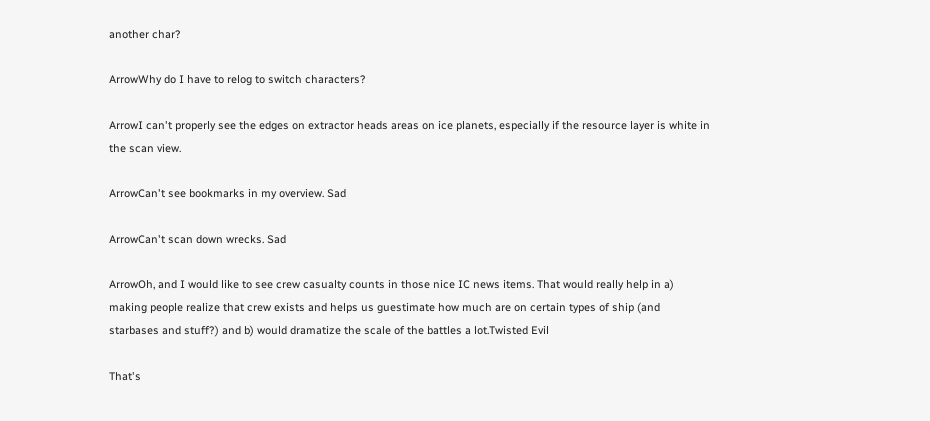another char?

ArrowWhy do I have to relog to switch characters?

ArrowI can't properly see the edges on extractor heads areas on ice planets, especially if the resource layer is white in the scan view.

ArrowCan't see bookmarks in my overview. Sad

ArrowCan't scan down wrecks. Sad

ArrowOh, and I would like to see crew casualty counts in those nice IC news items. That would really help in a) making people realize that crew exists and helps us guestimate how much are on certain types of ship (and starbases and stuff?) and b) would dramatize the scale of the battles a lot.Twisted Evil

That's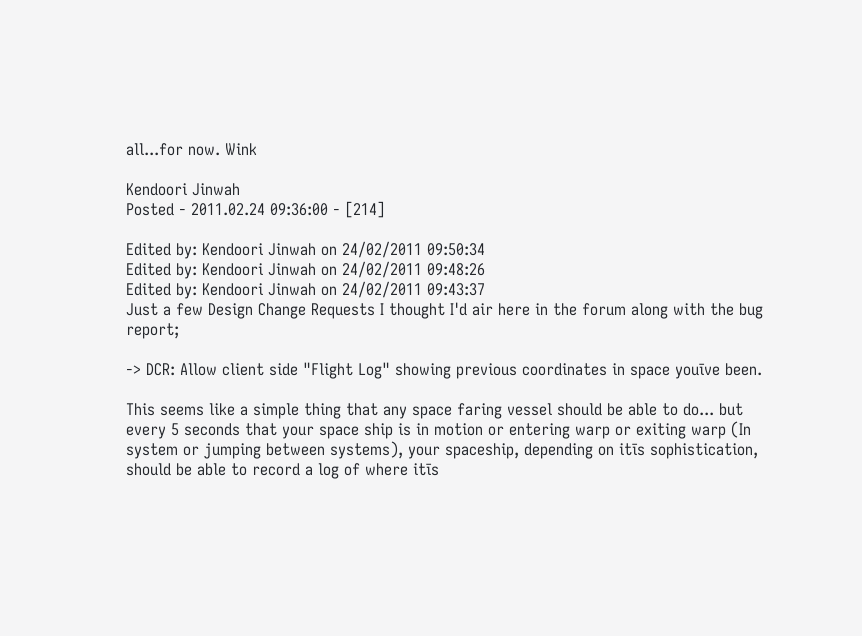all...for now. Wink

Kendoori Jinwah
Posted - 2011.02.24 09:36:00 - [214]

Edited by: Kendoori Jinwah on 24/02/2011 09:50:34
Edited by: Kendoori Jinwah on 24/02/2011 09:48:26
Edited by: Kendoori Jinwah on 24/02/2011 09:43:37
Just a few Design Change Requests I thought I'd air here in the forum along with the bug report;

-> DCR: Allow client side "Flight Log" showing previous coordinates in space youīve been.

This seems like a simple thing that any space faring vessel should be able to do... but every 5 seconds that your space ship is in motion or entering warp or exiting warp (In system or jumping between systems), your spaceship, depending on itīs sophistication, should be able to record a log of where itīs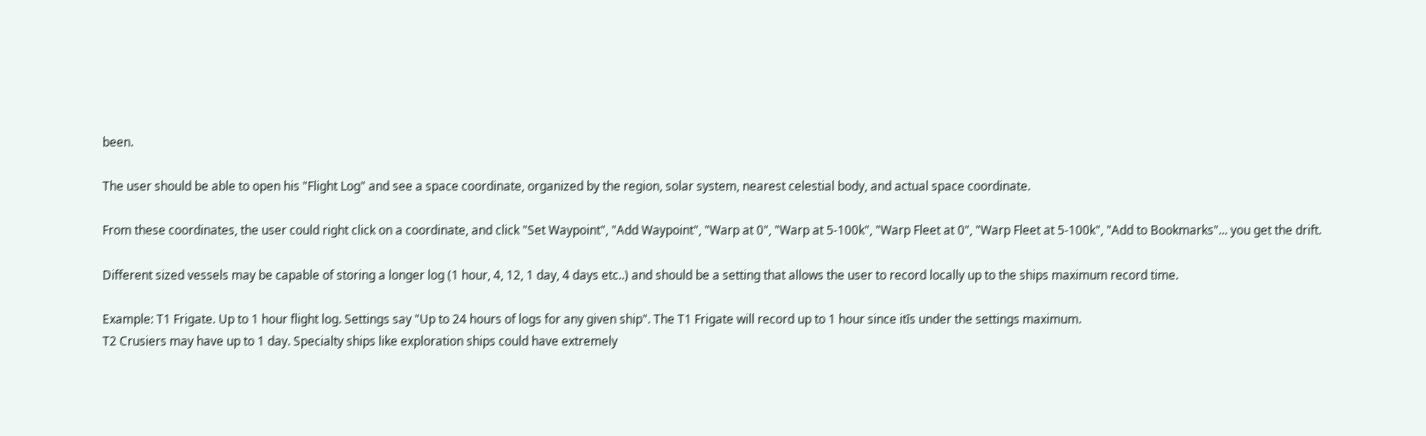been.

The user should be able to open his "Flight Log" and see a space coordinate, organized by the region, solar system, nearest celestial body, and actual space coordinate.

From these coordinates, the user could right click on a coordinate, and click "Set Waypoint", "Add Waypoint", "Warp at 0", "Warp at 5-100k", "Warp Fleet at 0", "Warp Fleet at 5-100k", "Add to Bookmarks"... you get the drift.

Different sized vessels may be capable of storing a longer log (1 hour, 4, 12, 1 day, 4 days etc..) and should be a setting that allows the user to record locally up to the ships maximum record time.

Example: T1 Frigate. Up to 1 hour flight log. Settings say "Up to 24 hours of logs for any given ship". The T1 Frigate will record up to 1 hour since itīs under the settings maximum.
T2 Crusiers may have up to 1 day. Specialty ships like exploration ships could have extremely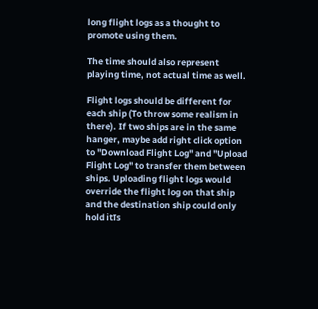long flight logs as a thought to promote using them.

The time should also represent playing time, not actual time as well.

Flight logs should be different for each ship (To throw some realism in there). If two ships are in the same hanger, maybe add right click option to "Download Flight Log" and "Upload Flight Log" to transfer them between ships. Uploading flight logs would override the flight log on that ship and the destination ship could only hold itīs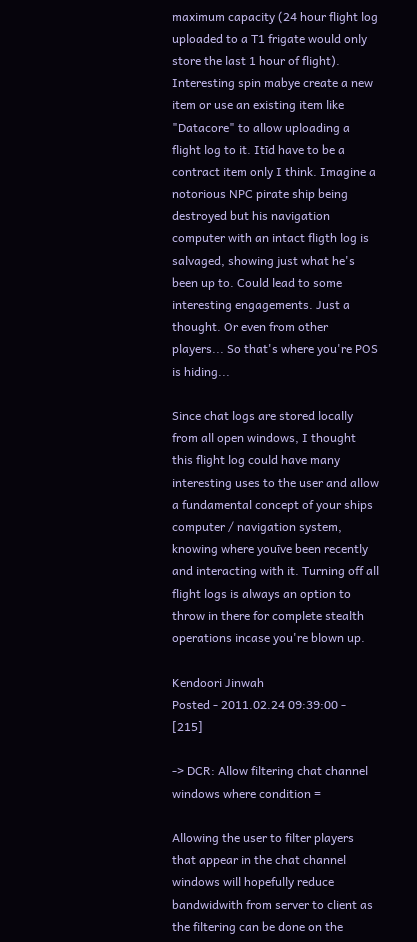maximum capacity (24 hour flight log uploaded to a T1 frigate would only store the last 1 hour of flight). Interesting spin mabye create a new item or use an existing item like "Datacore" to allow uploading a flight log to it. Itīd have to be a contract item only I think. Imagine a notorious NPC pirate ship being destroyed but his navigation computer with an intact fligth log is salvaged, showing just what he's been up to. Could lead to some interesting engagements. Just a thought. Or even from other players... So that's where you're POS is hiding...

Since chat logs are stored locally from all open windows, I thought this flight log could have many interesting uses to the user and allow a fundamental concept of your ships computer / navigation system, knowing where youīve been recently and interacting with it. Turning off all flight logs is always an option to throw in there for complete stealth operations incase you're blown up.

Kendoori Jinwah
Posted - 2011.02.24 09:39:00 - [215]

-> DCR: Allow filtering chat channel windows where condition =

Allowing the user to filter players that appear in the chat channel windows will hopefully reduce bandwidwith from server to client as the filtering can be done on the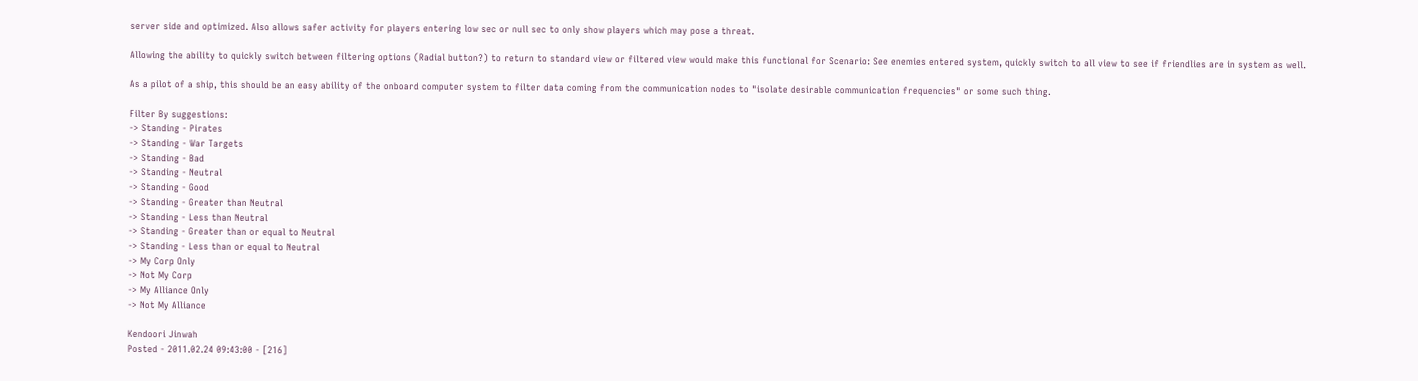server side and optimized. Also allows safer activity for players entering low sec or null sec to only show players which may pose a threat.

Allowing the ability to quickly switch between filtering options (Radial button?) to return to standard view or filtered view would make this functional for Scenario: See enemies entered system, quickly switch to all view to see if friendlies are in system as well.

As a pilot of a ship, this should be an easy ability of the onboard computer system to filter data coming from the communication nodes to "isolate desirable communication frequencies" or some such thing.

Filter By suggestions:
-> Standing - Pirates
-> Standing - War Targets
-> Standing - Bad
-> Standing - Neutral
-> Standing - Good
-> Standing - Greater than Neutral
-> Standing - Less than Neutral
-> Standing - Greater than or equal to Neutral
-> Standing - Less than or equal to Neutral
-> My Corp Only
-> Not My Corp
-> My Alliance Only
-> Not My Alliance

Kendoori Jinwah
Posted - 2011.02.24 09:43:00 - [216]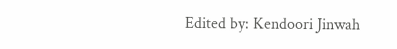Edited by: Kendoori Jinwah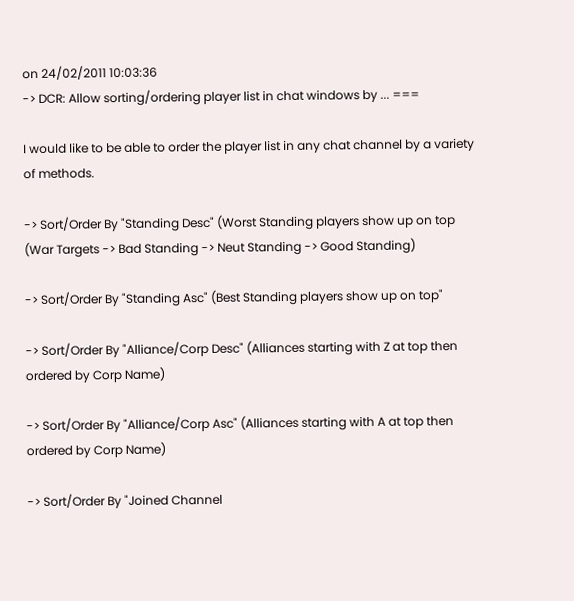on 24/02/2011 10:03:36
-> DCR: Allow sorting/ordering player list in chat windows by ... ===

I would like to be able to order the player list in any chat channel by a variety of methods.

-> Sort/Order By "Standing Desc" (Worst Standing players show up on top (War Targets -> Bad Standing -> Neut Standing -> Good Standing)

-> Sort/Order By "Standing Asc" (Best Standing players show up on top"

-> Sort/Order By "Alliance/Corp Desc" (Alliances starting with Z at top then ordered by Corp Name)

-> Sort/Order By "Alliance/Corp Asc" (Alliances starting with A at top then ordered by Corp Name)

-> Sort/Order By "Joined Channel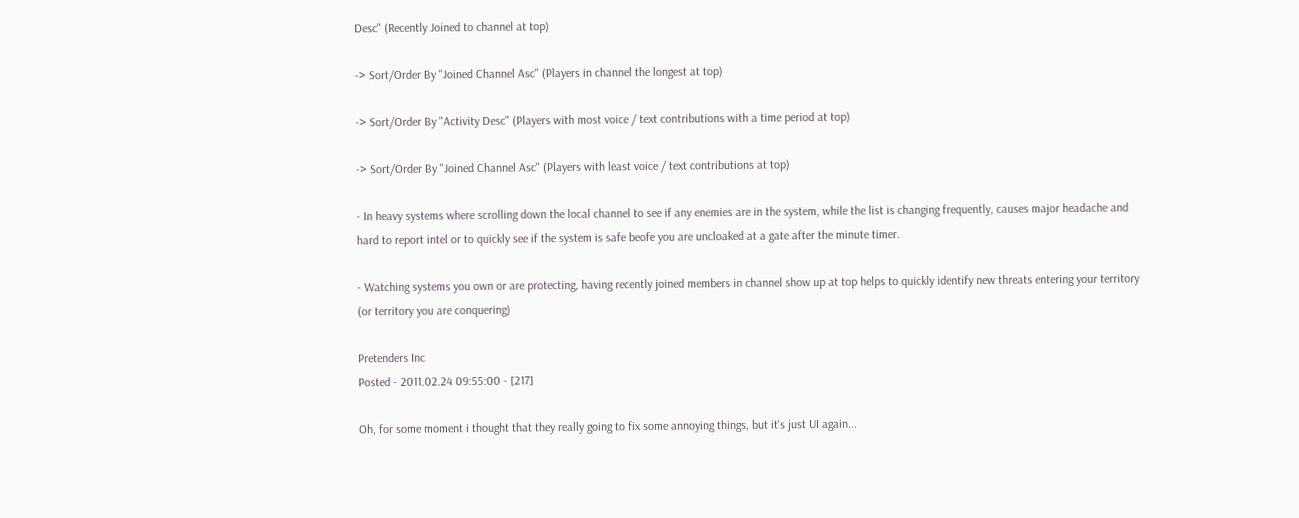Desc" (Recently Joined to channel at top)

-> Sort/Order By "Joined Channel Asc" (Players in channel the longest at top)

-> Sort/Order By "Activity Desc" (Players with most voice / text contributions with a time period at top)

-> Sort/Order By "Joined Channel Asc" (Players with least voice / text contributions at top)

- In heavy systems where scrolling down the local channel to see if any enemies are in the system, while the list is changing frequently, causes major headache and hard to report intel or to quickly see if the system is safe beofe you are uncloaked at a gate after the minute timer.

- Watching systems you own or are protecting, having recently joined members in channel show up at top helps to quickly identify new threats entering your territory (or territory you are conquering)

Pretenders Inc
Posted - 2011.02.24 09:55:00 - [217]

Oh, for some moment i thought that they really going to fix some annoying things, but it's just UI again...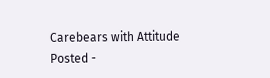Carebears with Attitude
Posted -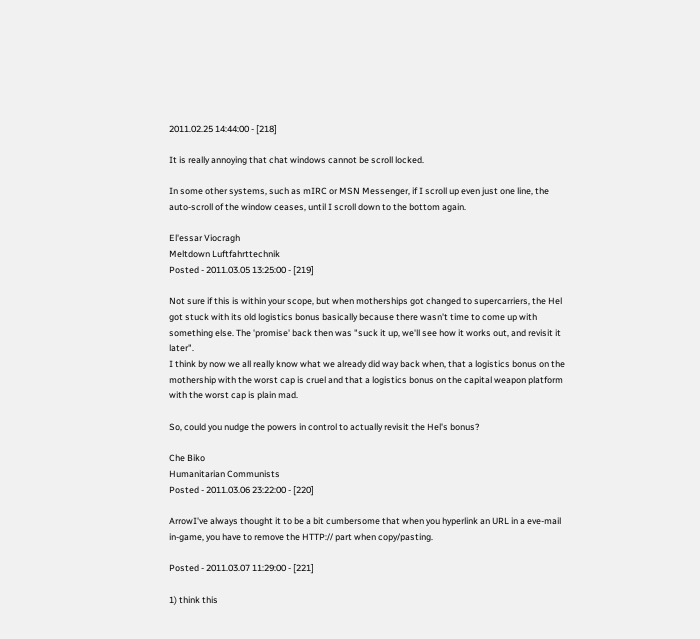2011.02.25 14:44:00 - [218]

It is really annoying that chat windows cannot be scroll locked.

In some other systems, such as mIRC or MSN Messenger, if I scroll up even just one line, the auto-scroll of the window ceases, until I scroll down to the bottom again.

El'essar Viocragh
Meltdown Luftfahrttechnik
Posted - 2011.03.05 13:25:00 - [219]

Not sure if this is within your scope, but when motherships got changed to supercarriers, the Hel got stuck with its old logistics bonus basically because there wasn't time to come up with something else. The 'promise' back then was "suck it up, we'll see how it works out, and revisit it later".
I think by now we all really know what we already did way back when, that a logistics bonus on the mothership with the worst cap is cruel and that a logistics bonus on the capital weapon platform with the worst cap is plain mad.

So, could you nudge the powers in control to actually revisit the Hel's bonus?

Che Biko
Humanitarian Communists
Posted - 2011.03.06 23:22:00 - [220]

ArrowI've always thought it to be a bit cumbersome that when you hyperlink an URL in a eve-mail in-game, you have to remove the HTTP:// part when copy/pasting.

Posted - 2011.03.07 11:29:00 - [221]

1) think this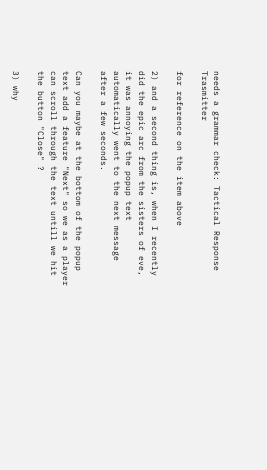needs a grammar check: Tactical Response Trasmitter

for reference on the item above

2) and a second thing is, when I recently did the epic arc from the sisters of eve,
it was annoying the popup text automatically went to the next message after a few seconds.

Can you maybe at the bottom of the popup text add a feature "Next" so we as a player can scroll through the text untill we hit the button "Close" ?

3) why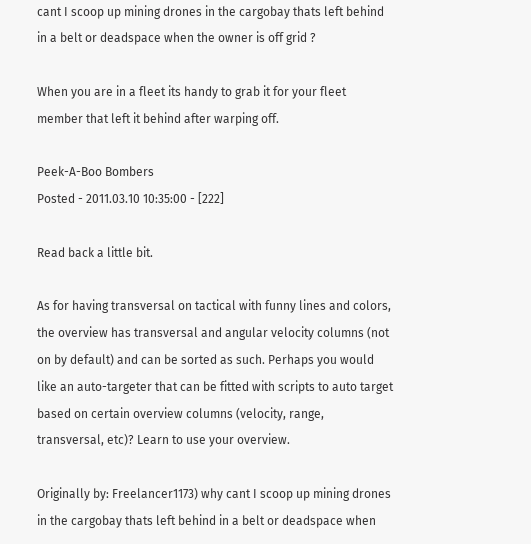cant I scoop up mining drones in the cargobay thats left behind in a belt or deadspace when the owner is off grid ?

When you are in a fleet its handy to grab it for your fleet member that left it behind after warping off.

Peek-A-Boo Bombers
Posted - 2011.03.10 10:35:00 - [222]

Read back a little bit.

As for having transversal on tactical with funny lines and colors, the overview has transversal and angular velocity columns (not on by default) and can be sorted as such. Perhaps you would like an auto-targeter that can be fitted with scripts to auto target based on certain overview columns (velocity, range, transversal, etc)? Learn to use your overview.

Originally by: Freelancer1173) why cant I scoop up mining drones in the cargobay thats left behind in a belt or deadspace when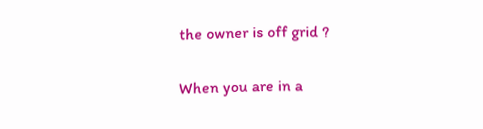the owner is off grid ?

When you are in a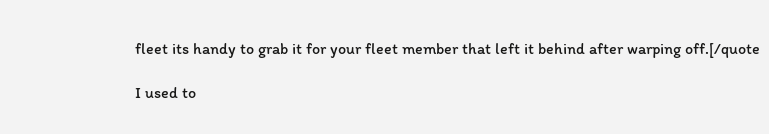fleet its handy to grab it for your fleet member that left it behind after warping off.[/quote

I used to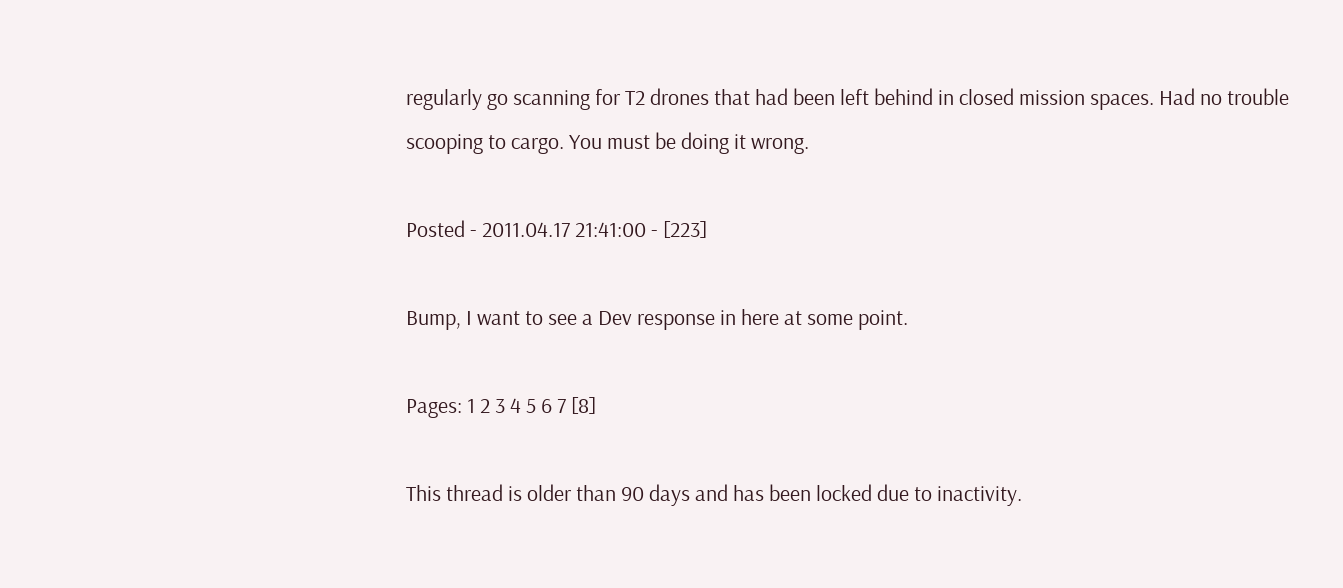regularly go scanning for T2 drones that had been left behind in closed mission spaces. Had no trouble scooping to cargo. You must be doing it wrong.

Posted - 2011.04.17 21:41:00 - [223]

Bump, I want to see a Dev response in here at some point.

Pages: 1 2 3 4 5 6 7 [8]

This thread is older than 90 days and has been locked due to inactivity.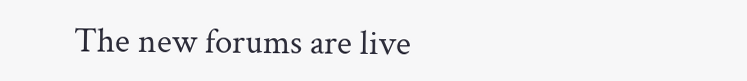The new forums are live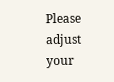Please adjust your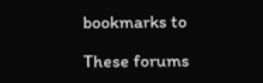bookmarks to

These forums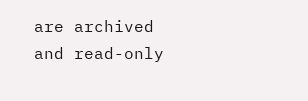are archived and read-only